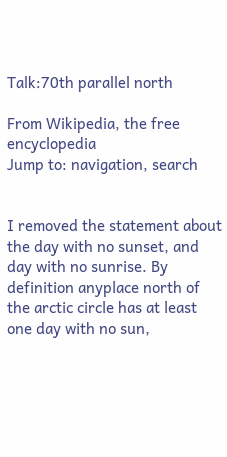Talk:70th parallel north

From Wikipedia, the free encyclopedia
Jump to: navigation, search


I removed the statement about the day with no sunset, and day with no sunrise. By definition anyplace north of the arctic circle has at least one day with no sun,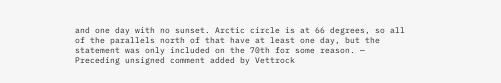and one day with no sunset. Arctic circle is at 66 degrees, so all of the parallels north of that have at least one day, but the statement was only included on the 70th for some reason. — Preceding unsigned comment added by Vettrock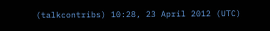(talkcontribs) 10:28, 23 April 2012 (UTC)